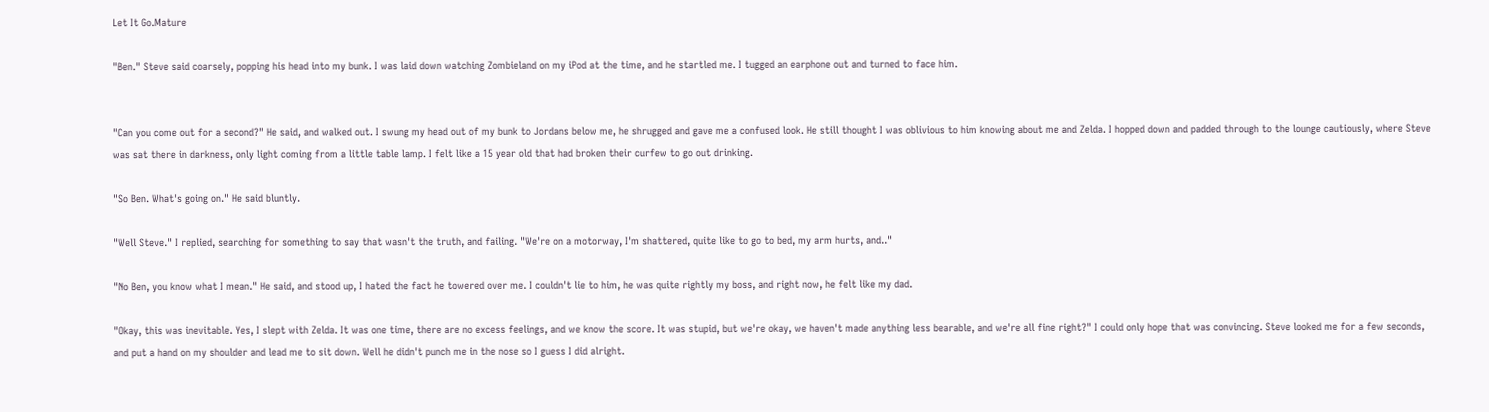Let It Go.Mature

"Ben." Steve said coarsely, popping his head into my bunk. I was laid down watching Zombieland on my iPod at the time, and he startled me. I tugged an earphone out and turned to face him.


"Can you come out for a second?" He said, and walked out. I swung my head out of my bunk to Jordans below me, he shrugged and gave me a confused look. He still thought I was oblivious to him knowing about me and Zelda. I hopped down and padded through to the lounge cautiously, where Steve was sat there in darkness, only light coming from a little table lamp. I felt like a 15 year old that had broken their curfew to go out drinking.

"So Ben. What's going on." He said bluntly.

"Well Steve." I replied, searching for something to say that wasn't the truth, and failing. "We're on a motorway, I'm shattered, quite like to go to bed, my arm hurts, and.."

"No Ben, you know what I mean." He said, and stood up, I hated the fact he towered over me. I couldn't lie to him, he was quite rightly my boss, and right now, he felt like my dad.

"Okay, this was inevitable. Yes, I slept with Zelda. It was one time, there are no excess feelings, and we know the score. It was stupid, but we're okay, we haven't made anything less bearable, and we're all fine right?" I could only hope that was convincing. Steve looked me for a few seconds, and put a hand on my shoulder and lead me to sit down. Well he didn't punch me in the nose so I guess I did alright.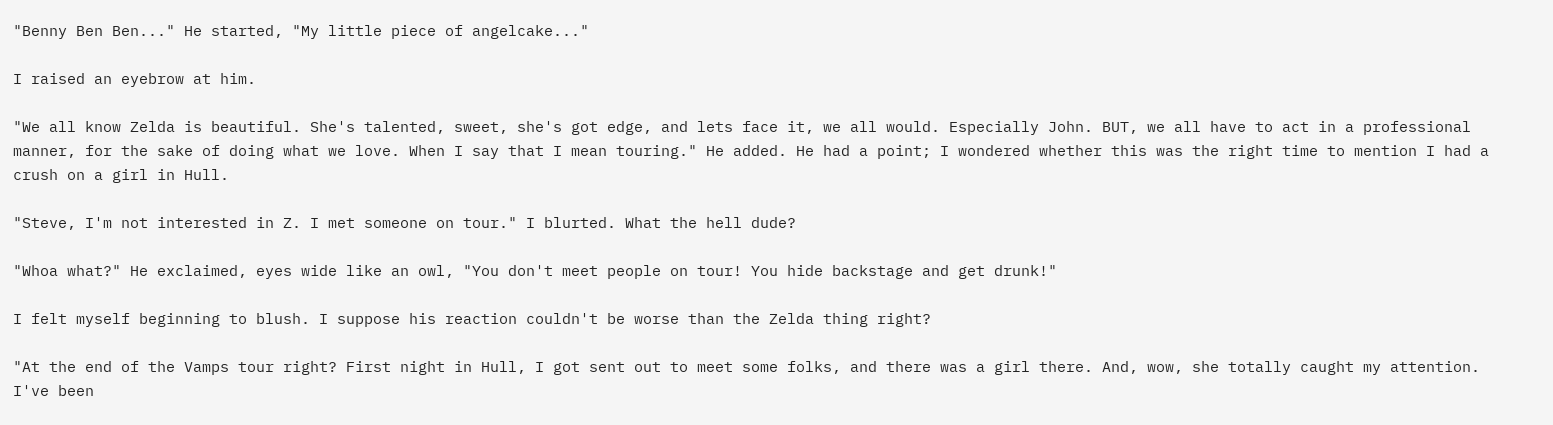"Benny Ben Ben..." He started, "My little piece of angelcake..."

I raised an eyebrow at him.

"We all know Zelda is beautiful. She's talented, sweet, she's got edge, and lets face it, we all would. Especially John. BUT, we all have to act in a professional manner, for the sake of doing what we love. When I say that I mean touring." He added. He had a point; I wondered whether this was the right time to mention I had a crush on a girl in Hull.

"Steve, I'm not interested in Z. I met someone on tour." I blurted. What the hell dude?

"Whoa what?" He exclaimed, eyes wide like an owl, "You don't meet people on tour! You hide backstage and get drunk!"

I felt myself beginning to blush. I suppose his reaction couldn't be worse than the Zelda thing right?

"At the end of the Vamps tour right? First night in Hull, I got sent out to meet some folks, and there was a girl there. And, wow, she totally caught my attention. I've been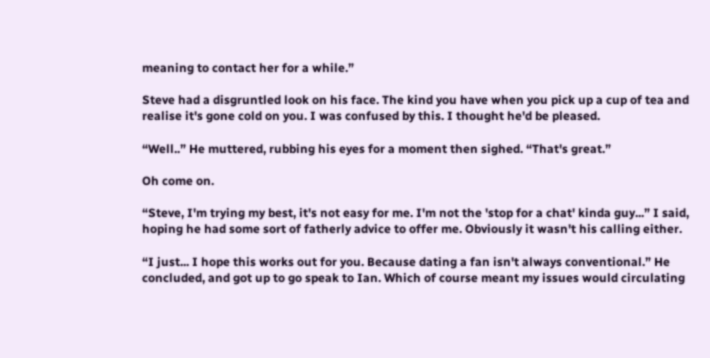meaning to contact her for a while.”

Steve had a disgruntled look on his face. The kind you have when you pick up a cup of tea and realise it's gone cold on you. I was confused by this. I thought he'd be pleased.

“Well..” He muttered, rubbing his eyes for a moment then sighed. “That's great.”

Oh come on.

“Steve, I'm trying my best, it's not easy for me. I'm not the 'stop for a chat' kinda guy...” I said, hoping he had some sort of fatherly advice to offer me. Obviously it wasn't his calling either.

“I just... I hope this works out for you. Because dating a fan isn't always conventional.” He concluded, and got up to go speak to Ian. Which of course meant my issues would circulating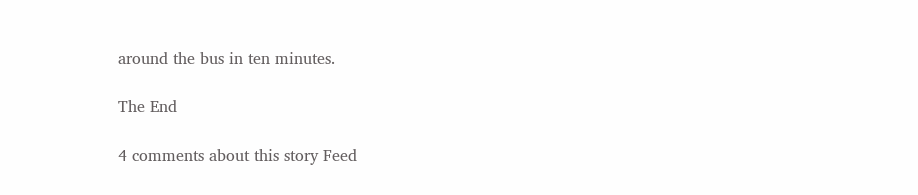around the bus in ten minutes.

The End

4 comments about this story Feed